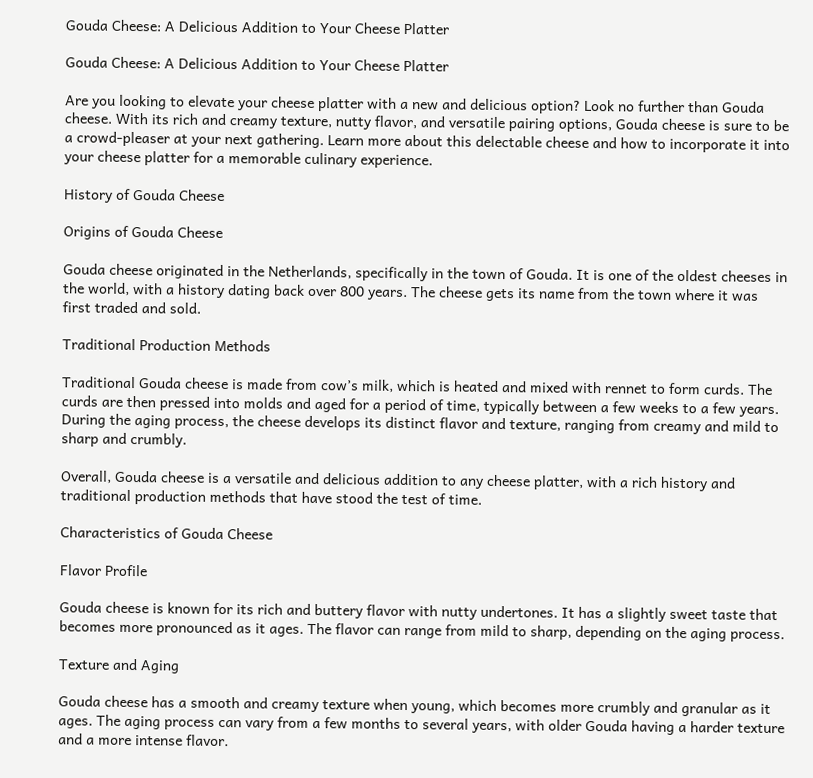Gouda Cheese: A Delicious Addition to Your Cheese Platter

Gouda Cheese: A Delicious Addition to Your Cheese Platter

Are you looking to elevate your cheese platter with a new and delicious option? Look no further than Gouda cheese. With its rich and creamy texture, nutty flavor, and versatile pairing options, Gouda cheese is sure to be a crowd-pleaser at your next gathering. Learn more about this delectable cheese and how to incorporate it into your cheese platter for a memorable culinary experience.

History of Gouda Cheese

Origins of Gouda Cheese

Gouda cheese originated in the Netherlands, specifically in the town of Gouda. It is one of the oldest cheeses in the world, with a history dating back over 800 years. The cheese gets its name from the town where it was first traded and sold.

Traditional Production Methods

Traditional Gouda cheese is made from cow’s milk, which is heated and mixed with rennet to form curds. The curds are then pressed into molds and aged for a period of time, typically between a few weeks to a few years. During the aging process, the cheese develops its distinct flavor and texture, ranging from creamy and mild to sharp and crumbly.

Overall, Gouda cheese is a versatile and delicious addition to any cheese platter, with a rich history and traditional production methods that have stood the test of time.

Characteristics of Gouda Cheese

Flavor Profile

Gouda cheese is known for its rich and buttery flavor with nutty undertones. It has a slightly sweet taste that becomes more pronounced as it ages. The flavor can range from mild to sharp, depending on the aging process.

Texture and Aging

Gouda cheese has a smooth and creamy texture when young, which becomes more crumbly and granular as it ages. The aging process can vary from a few months to several years, with older Gouda having a harder texture and a more intense flavor.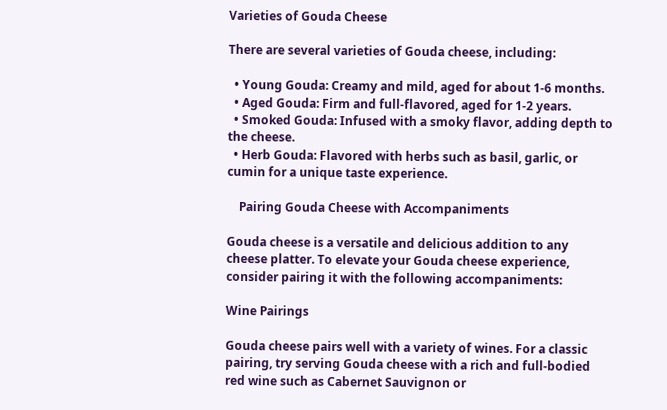Varieties of Gouda Cheese

There are several varieties of Gouda cheese, including:

  • Young Gouda: Creamy and mild, aged for about 1-6 months.
  • Aged Gouda: Firm and full-flavored, aged for 1-2 years.
  • Smoked Gouda: Infused with a smoky flavor, adding depth to the cheese.
  • Herb Gouda: Flavored with herbs such as basil, garlic, or cumin for a unique taste experience.

    Pairing Gouda Cheese with Accompaniments

Gouda cheese is a versatile and delicious addition to any cheese platter. To elevate your Gouda cheese experience, consider pairing it with the following accompaniments:

Wine Pairings

Gouda cheese pairs well with a variety of wines. For a classic pairing, try serving Gouda cheese with a rich and full-bodied red wine such as Cabernet Sauvignon or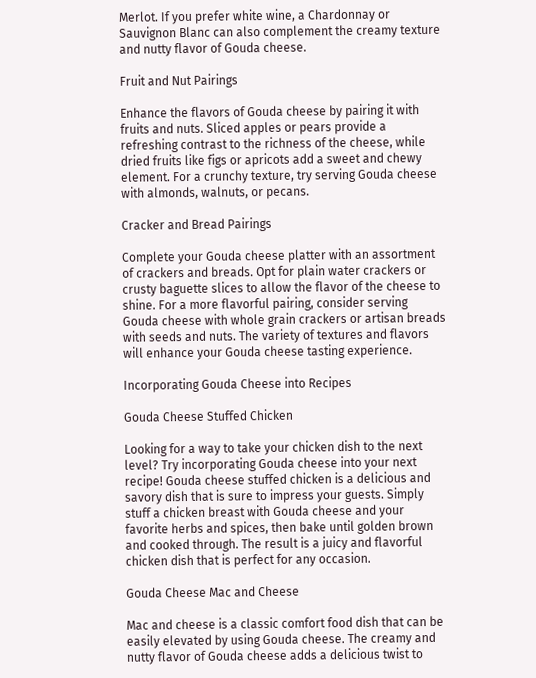Merlot. If you prefer white wine, a Chardonnay or Sauvignon Blanc can also complement the creamy texture and nutty flavor of Gouda cheese.

Fruit and Nut Pairings

Enhance the flavors of Gouda cheese by pairing it with fruits and nuts. Sliced apples or pears provide a refreshing contrast to the richness of the cheese, while dried fruits like figs or apricots add a sweet and chewy element. For a crunchy texture, try serving Gouda cheese with almonds, walnuts, or pecans.

Cracker and Bread Pairings

Complete your Gouda cheese platter with an assortment of crackers and breads. Opt for plain water crackers or crusty baguette slices to allow the flavor of the cheese to shine. For a more flavorful pairing, consider serving Gouda cheese with whole grain crackers or artisan breads with seeds and nuts. The variety of textures and flavors will enhance your Gouda cheese tasting experience.

Incorporating Gouda Cheese into Recipes

Gouda Cheese Stuffed Chicken

Looking for a way to take your chicken dish to the next level? Try incorporating Gouda cheese into your next recipe! Gouda cheese stuffed chicken is a delicious and savory dish that is sure to impress your guests. Simply stuff a chicken breast with Gouda cheese and your favorite herbs and spices, then bake until golden brown and cooked through. The result is a juicy and flavorful chicken dish that is perfect for any occasion.

Gouda Cheese Mac and Cheese

Mac and cheese is a classic comfort food dish that can be easily elevated by using Gouda cheese. The creamy and nutty flavor of Gouda cheese adds a delicious twist to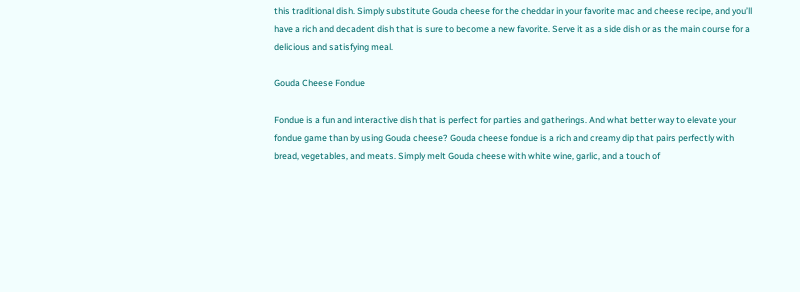this traditional dish. Simply substitute Gouda cheese for the cheddar in your favorite mac and cheese recipe, and you’ll have a rich and decadent dish that is sure to become a new favorite. Serve it as a side dish or as the main course for a delicious and satisfying meal.

Gouda Cheese Fondue

Fondue is a fun and interactive dish that is perfect for parties and gatherings. And what better way to elevate your fondue game than by using Gouda cheese? Gouda cheese fondue is a rich and creamy dip that pairs perfectly with bread, vegetables, and meats. Simply melt Gouda cheese with white wine, garlic, and a touch of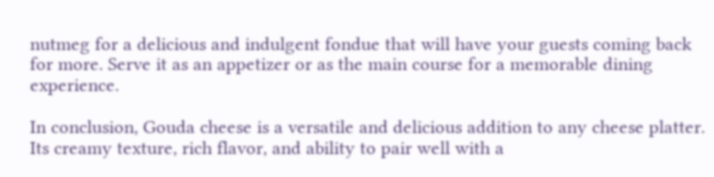nutmeg for a delicious and indulgent fondue that will have your guests coming back for more. Serve it as an appetizer or as the main course for a memorable dining experience.

In conclusion, Gouda cheese is a versatile and delicious addition to any cheese platter. Its creamy texture, rich flavor, and ability to pair well with a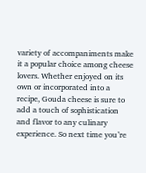variety of accompaniments make it a popular choice among cheese lovers. Whether enjoyed on its own or incorporated into a recipe, Gouda cheese is sure to add a touch of sophistication and flavor to any culinary experience. So next time you’re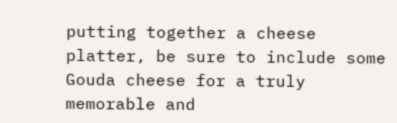putting together a cheese platter, be sure to include some Gouda cheese for a truly memorable and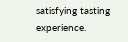satisfying tasting experience.